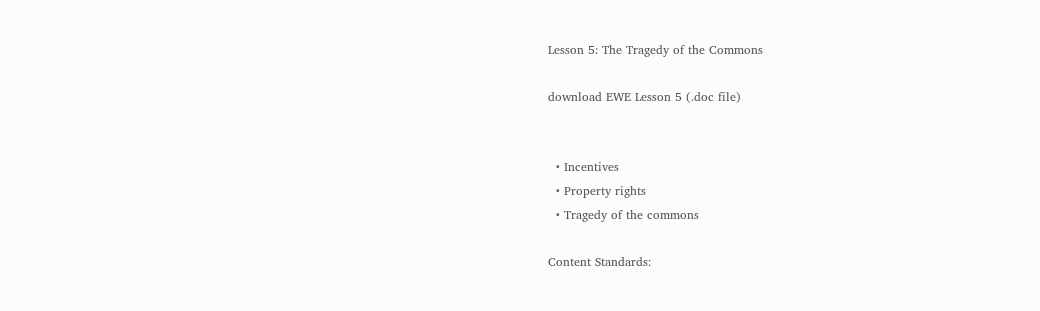Lesson 5: The Tragedy of the Commons

download EWE Lesson 5 (.doc file)


  • Incentives
  • Property rights
  • Tragedy of the commons

Content Standards: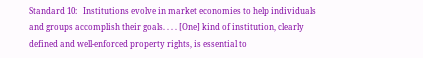Standard 10:   Institutions evolve in market economies to help individuals and groups accomplish their goals. . . . [One] kind of institution, clearly defined and well-enforced property rights, is essential to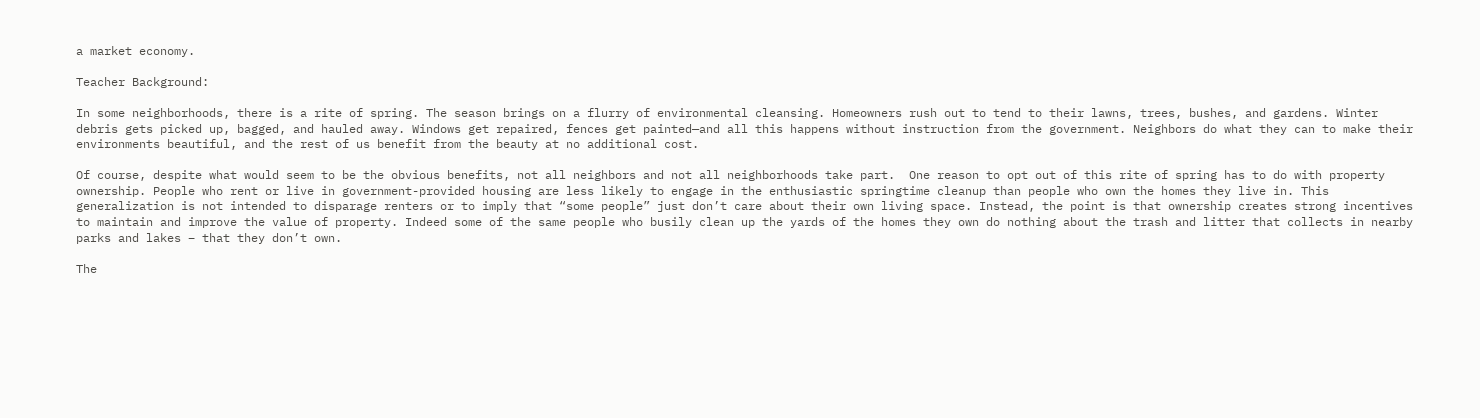a market economy.

Teacher Background:

In some neighborhoods, there is a rite of spring. The season brings on a flurry of environmental cleansing. Homeowners rush out to tend to their lawns, trees, bushes, and gardens. Winter debris gets picked up, bagged, and hauled away. Windows get repaired, fences get painted—and all this happens without instruction from the government. Neighbors do what they can to make their environments beautiful, and the rest of us benefit from the beauty at no additional cost.

Of course, despite what would seem to be the obvious benefits, not all neighbors and not all neighborhoods take part.  One reason to opt out of this rite of spring has to do with property ownership. People who rent or live in government-provided housing are less likely to engage in the enthusiastic springtime cleanup than people who own the homes they live in. This generalization is not intended to disparage renters or to imply that “some people” just don’t care about their own living space. Instead, the point is that ownership creates strong incentives to maintain and improve the value of property. Indeed some of the same people who busily clean up the yards of the homes they own do nothing about the trash and litter that collects in nearby parks and lakes – that they don’t own.

The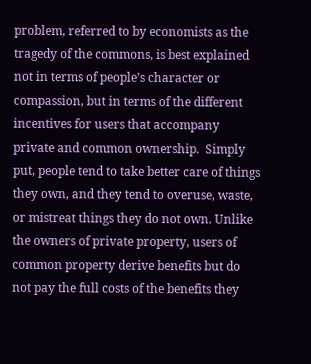problem, referred to by economists as the tragedy of the commons, is best explained not in terms of people’s character or compassion, but in terms of the different incentives for users that accompany private and common ownership.  Simply put, people tend to take better care of things they own, and they tend to overuse, waste, or mistreat things they do not own. Unlike the owners of private property, users of common property derive benefits but do not pay the full costs of the benefits they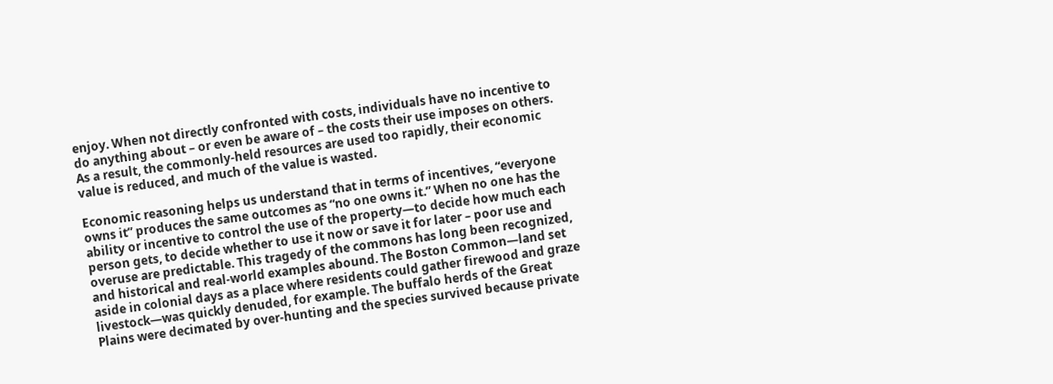enjoy. When not directly confronted with costs, individuals have no incentive to do anything about – or even be aware of – the costs their use imposes on others. As a result, the commonly-held resources are used too rapidly, their economic value is reduced, and much of the value is wasted.

Economic reasoning helps us understand that in terms of incentives, “everyone owns it” produces the same outcomes as “no one owns it.” When no one has the ability or incentive to control the use of the property—to decide how much each person gets, to decide whether to use it now or save it for later – poor use and overuse are predictable. This tragedy of the commons has long been recognized, and historical and real-world examples abound. The Boston Common—land set aside in colonial days as a place where residents could gather firewood and graze livestock—was quickly denuded, for example. The buffalo herds of the Great Plains were decimated by over-hunting and the species survived because private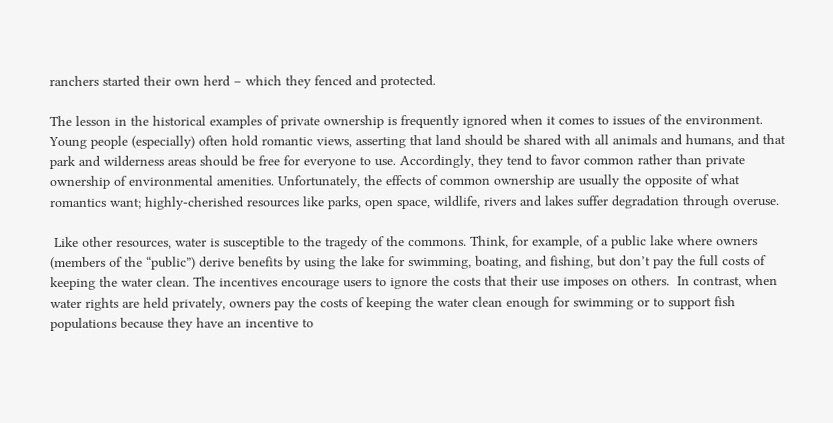ranchers started their own herd – which they fenced and protected.

The lesson in the historical examples of private ownership is frequently ignored when it comes to issues of the environment. Young people (especially) often hold romantic views, asserting that land should be shared with all animals and humans, and that park and wilderness areas should be free for everyone to use. Accordingly, they tend to favor common rather than private ownership of environmental amenities. Unfortunately, the effects of common ownership are usually the opposite of what romantics want; highly-cherished resources like parks, open space, wildlife, rivers and lakes suffer degradation through overuse.

 Like other resources, water is susceptible to the tragedy of the commons. Think, for example, of a public lake where owners (members of the “public”) derive benefits by using the lake for swimming, boating, and fishing, but don’t pay the full costs of keeping the water clean. The incentives encourage users to ignore the costs that their use imposes on others.  In contrast, when water rights are held privately, owners pay the costs of keeping the water clean enough for swimming or to support fish populations because they have an incentive to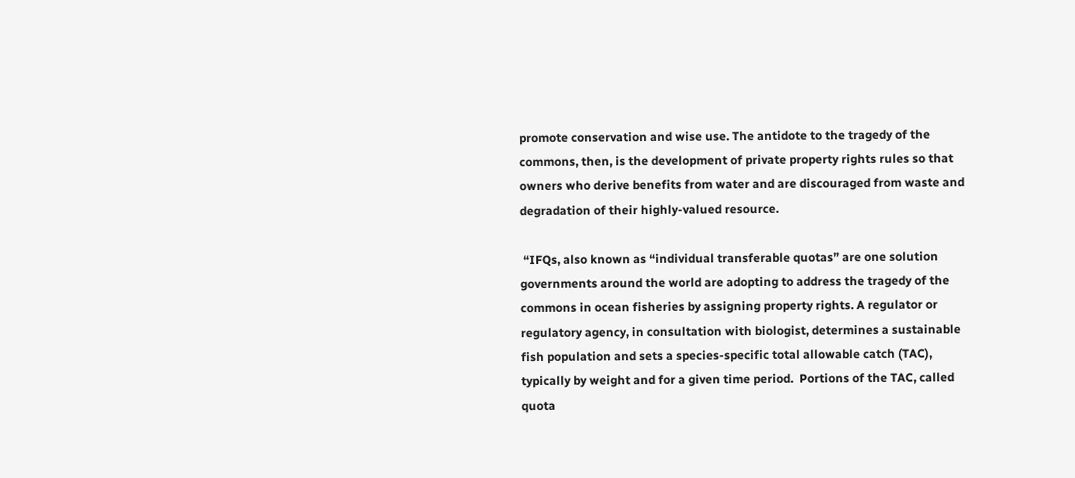promote conservation and wise use. The antidote to the tragedy of the commons, then, is the development of private property rights rules so that owners who derive benefits from water and are discouraged from waste and degradation of their highly-valued resource.

 “IFQs, also known as “individual transferable quotas” are one solution governments around the world are adopting to address the tragedy of the commons in ocean fisheries by assigning property rights. A regulator or regulatory agency, in consultation with biologist, determines a sustainable fish population and sets a species-specific total allowable catch (TAC), typically by weight and for a given time period.  Portions of the TAC, called quota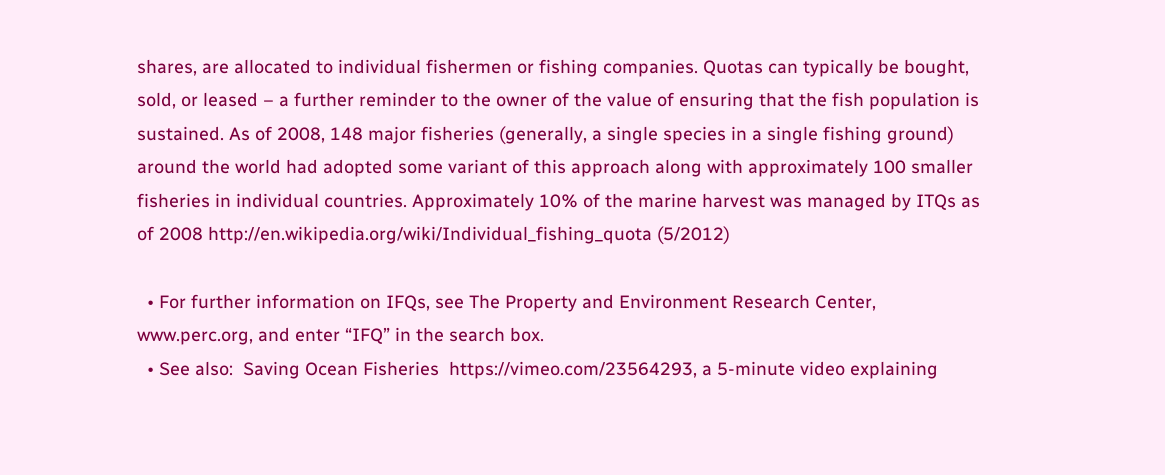shares, are allocated to individual fishermen or fishing companies. Quotas can typically be bought, sold, or leased – a further reminder to the owner of the value of ensuring that the fish population is sustained. As of 2008, 148 major fisheries (generally, a single species in a single fishing ground) around the world had adopted some variant of this approach along with approximately 100 smaller fisheries in individual countries. Approximately 10% of the marine harvest was managed by ITQs as of 2008 http://en.wikipedia.org/wiki/Individual_fishing_quota (5/2012)

  • For further information on IFQs, see The Property and Environment Research Center, www.perc.org, and enter “IFQ” in the search box.
  • See also:  Saving Ocean Fisheries  https://vimeo.com/23564293, a 5-minute video explaining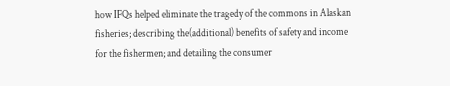how IFQs helped eliminate the tragedy of the commons in Alaskan fisheries; describing the(additional) benefits of safety and income for the fishermen; and detailing the consumer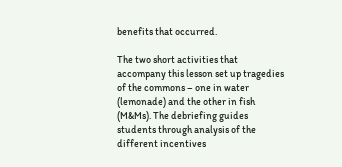benefits that occurred.

The two short activities that accompany this lesson set up tragedies of the commons – one in water (lemonade) and the other in fish (M&Ms). The debriefing guides students through analysis of the different incentives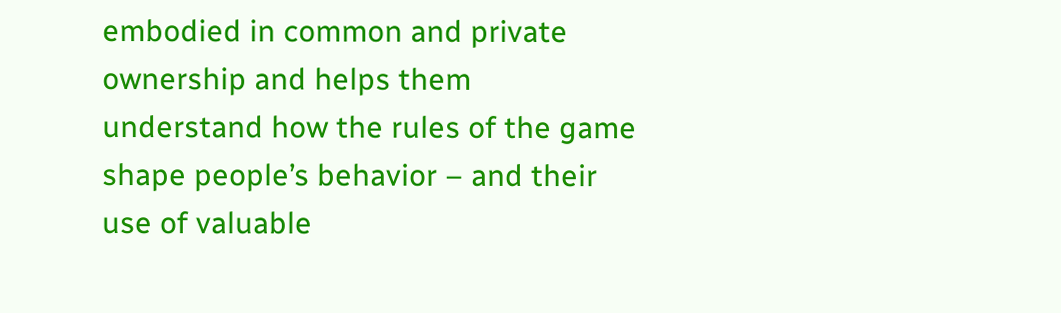embodied in common and private ownership and helps them understand how the rules of the game shape people’s behavior – and their use of valuable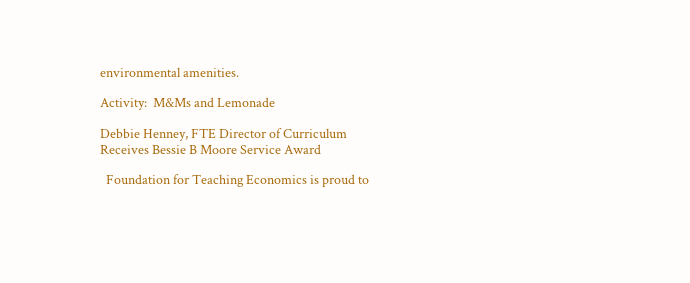environmental amenities.

Activity:  M&Ms and Lemonade

Debbie Henney, FTE Director of Curriculum Receives Bessie B Moore Service Award

  Foundation for Teaching Economics is proud to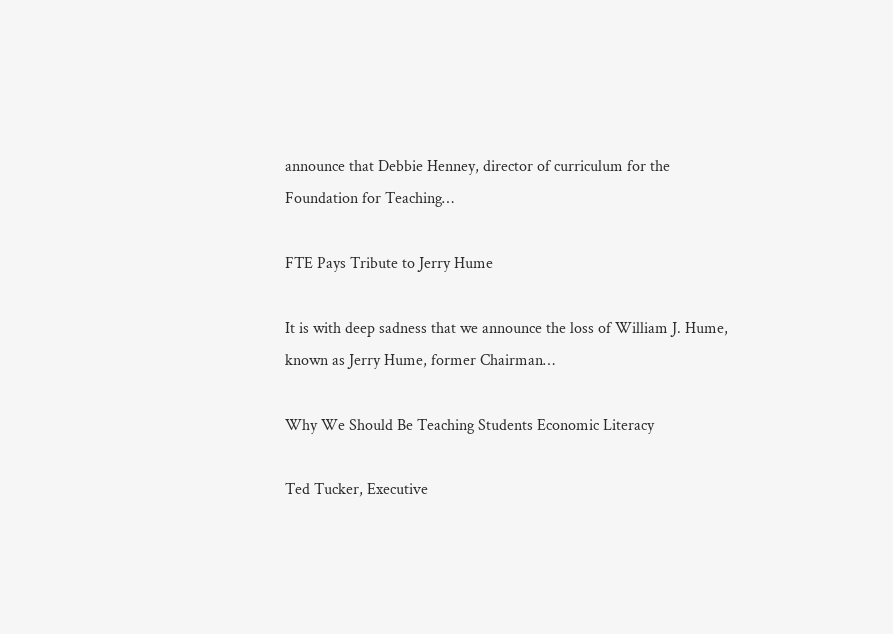announce that Debbie Henney, director of curriculum for the Foundation for Teaching…

FTE Pays Tribute to Jerry Hume

It is with deep sadness that we announce the loss of William J. Hume, known as Jerry Hume, former Chairman…

Why We Should Be Teaching Students Economic Literacy

Ted Tucker, Executive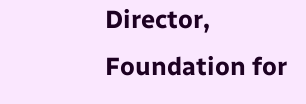Director, Foundation for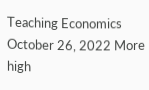Teaching Economics October 26, 2022 More high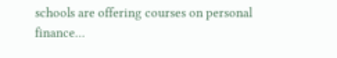schools are offering courses on personal finance…